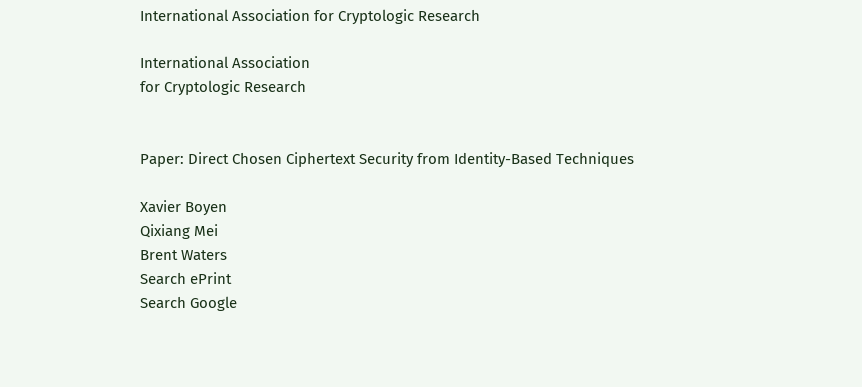International Association for Cryptologic Research

International Association
for Cryptologic Research


Paper: Direct Chosen Ciphertext Security from Identity-Based Techniques

Xavier Boyen
Qixiang Mei
Brent Waters
Search ePrint
Search Google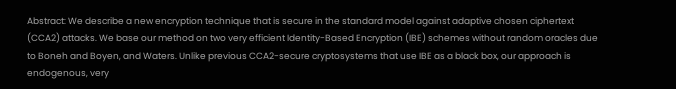Abstract: We describe a new encryption technique that is secure in the standard model against adaptive chosen ciphertext (CCA2) attacks. We base our method on two very efficient Identity-Based Encryption (IBE) schemes without random oracles due to Boneh and Boyen, and Waters. Unlike previous CCA2-secure cryptosystems that use IBE as a black box, our approach is endogenous, very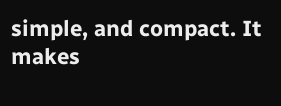simple, and compact. It makes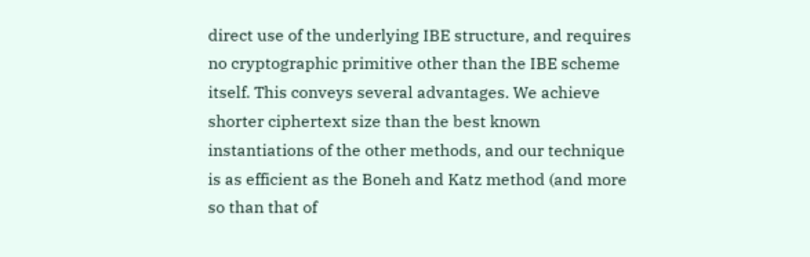direct use of the underlying IBE structure, and requires no cryptographic primitive other than the IBE scheme itself. This conveys several advantages. We achieve shorter ciphertext size than the best known instantiations of the other methods, and our technique is as efficient as the Boneh and Katz method (and more so than that of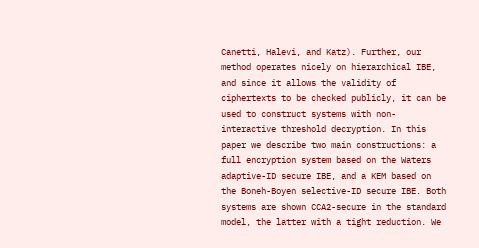Canetti, Halevi, and Katz). Further, our method operates nicely on hierarchical IBE, and since it allows the validity of ciphertexts to be checked publicly, it can be used to construct systems with non-interactive threshold decryption. In this paper we describe two main constructions: a full encryption system based on the Waters adaptive-ID secure IBE, and a KEM based on the Boneh-Boyen selective-ID secure IBE. Both systems are shown CCA2-secure in the standard model, the latter with a tight reduction. We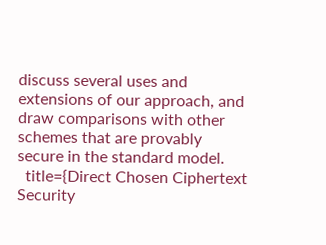discuss several uses and extensions of our approach, and draw comparisons with other schemes that are provably secure in the standard model.
  title={Direct Chosen Ciphertext Security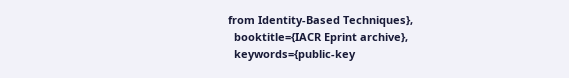from Identity-Based Techniques},
  booktitle={IACR Eprint archive},
  keywords={public-key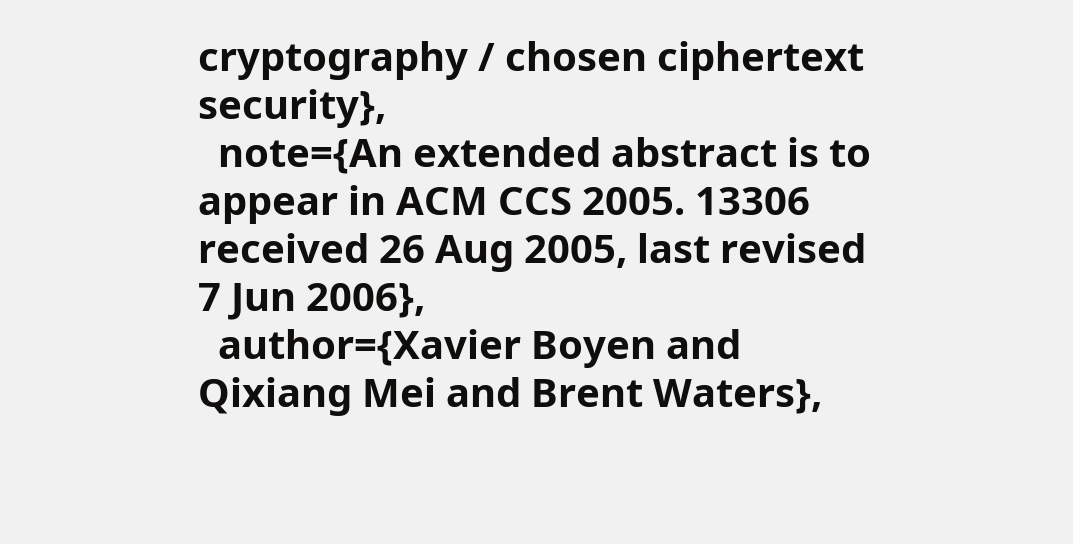cryptography / chosen ciphertext security},
  note={An extended abstract is to appear in ACM CCS 2005. 13306 received 26 Aug 2005, last revised 7 Jun 2006},
  author={Xavier Boyen and Qixiang Mei and Brent Waters},